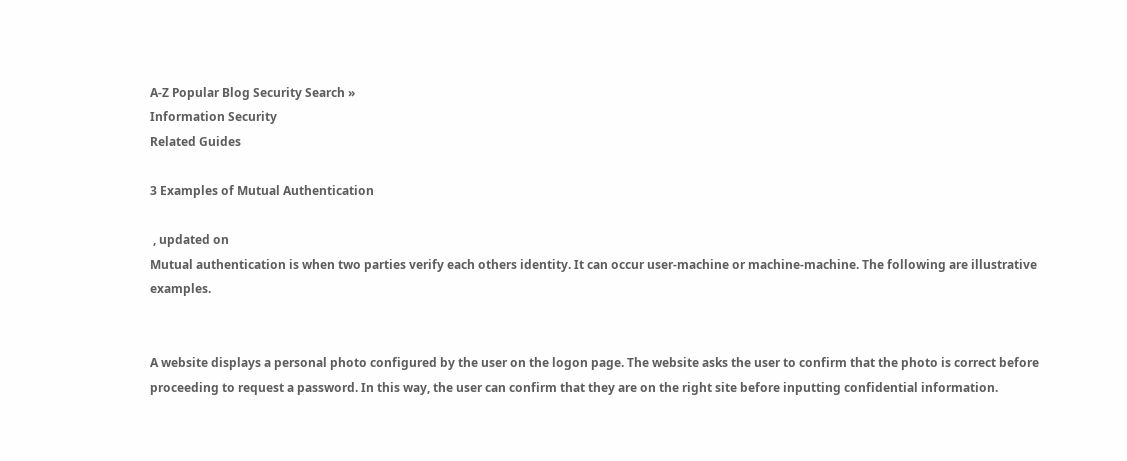A-Z Popular Blog Security Search »
Information Security
Related Guides

3 Examples of Mutual Authentication

 , updated on
Mutual authentication is when two parties verify each others identity. It can occur user-machine or machine-machine. The following are illustrative examples.


A website displays a personal photo configured by the user on the logon page. The website asks the user to confirm that the photo is correct before proceeding to request a password. In this way, the user can confirm that they are on the right site before inputting confidential information.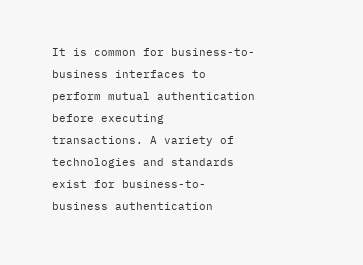It is common for business-to-business interfaces to perform mutual authentication before executing transactions. A variety of technologies and standards exist for business-to-business authentication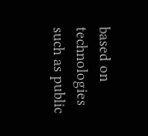based on technologies such as public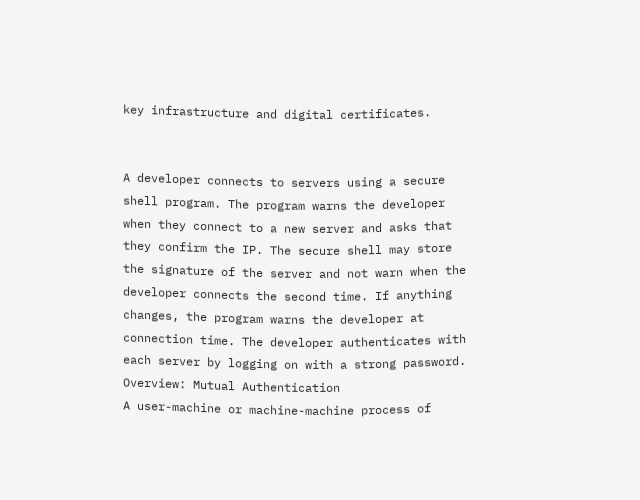key infrastructure and digital certificates.


A developer connects to servers using a secure shell program. The program warns the developer when they connect to a new server and asks that they confirm the IP. The secure shell may store the signature of the server and not warn when the developer connects the second time. If anything changes, the program warns the developer at connection time. The developer authenticates with each server by logging on with a strong password.
Overview: Mutual Authentication
A user-machine or machine-machine process of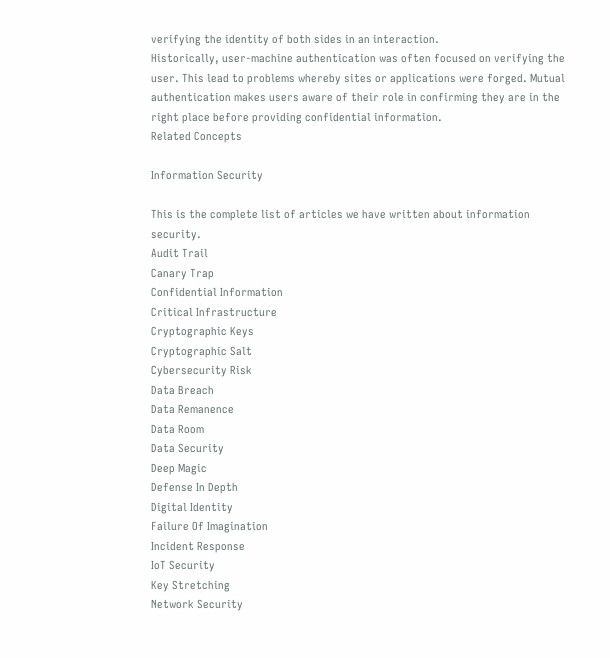verifying the identity of both sides in an interaction.
Historically, user-machine authentication was often focused on verifying the user. This lead to problems whereby sites or applications were forged. Mutual authentication makes users aware of their role in confirming they are in the right place before providing confidential information.
Related Concepts

Information Security

This is the complete list of articles we have written about information security.
Audit Trail
Canary Trap
Confidential Information
Critical Infrastructure
Cryptographic Keys
Cryptographic Salt
Cybersecurity Risk
Data Breach
Data Remanence
Data Room
Data Security
Deep Magic
Defense In Depth
Digital Identity
Failure Of Imagination
Incident Response
IoT Security
Key Stretching
Network Security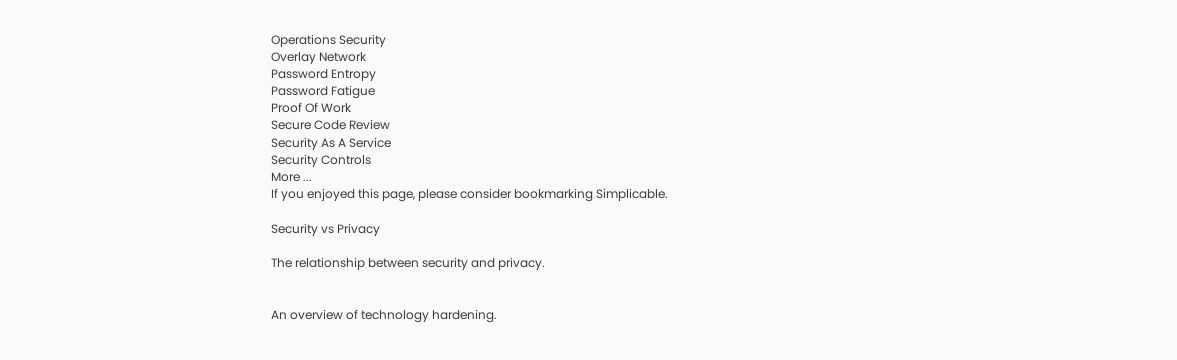Operations Security
Overlay Network
Password Entropy
Password Fatigue
Proof Of Work
Secure Code Review
Security As A Service
Security Controls
More ...
If you enjoyed this page, please consider bookmarking Simplicable.

Security vs Privacy

The relationship between security and privacy.


An overview of technology hardening.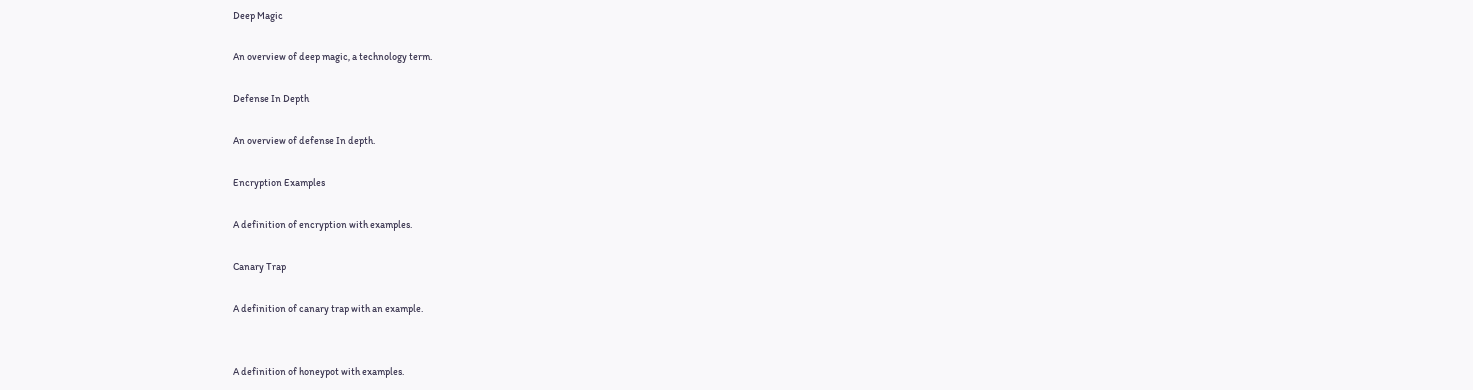Deep Magic

An overview of deep magic, a technology term.

Defense In Depth

An overview of defense In depth.

Encryption Examples

A definition of encryption with examples.

Canary Trap

A definition of canary trap with an example.


A definition of honeypot with examples.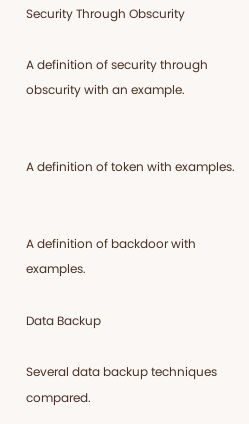Security Through Obscurity

A definition of security through obscurity with an example.


A definition of token with examples.


A definition of backdoor with examples.

Data Backup

Several data backup techniques compared.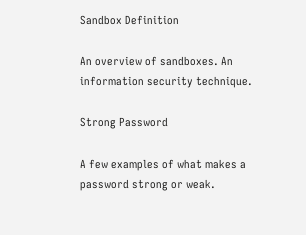Sandbox Definition

An overview of sandboxes. An information security technique.

Strong Password

A few examples of what makes a password strong or weak.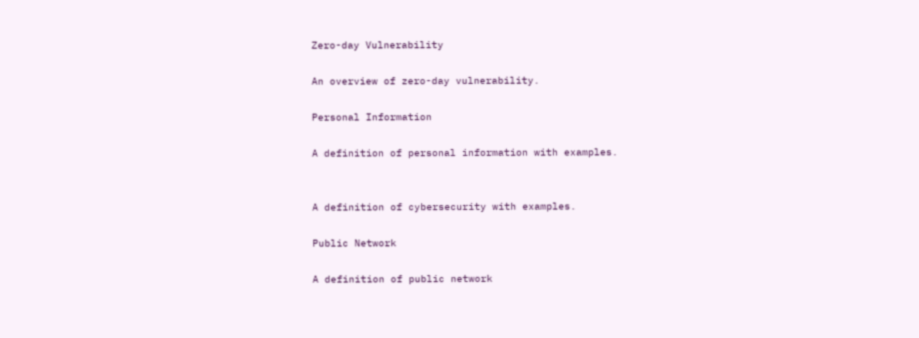Zero-day Vulnerability

An overview of zero-day vulnerability.

Personal Information

A definition of personal information with examples.


A definition of cybersecurity with examples.

Public Network

A definition of public network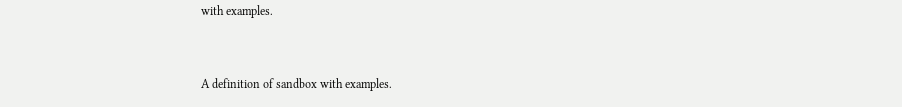with examples.


A definition of sandbox with examples.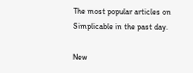The most popular articles on Simplicable in the past day.

New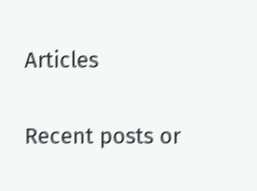Articles

Recent posts or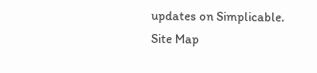updates on Simplicable.
Site Map